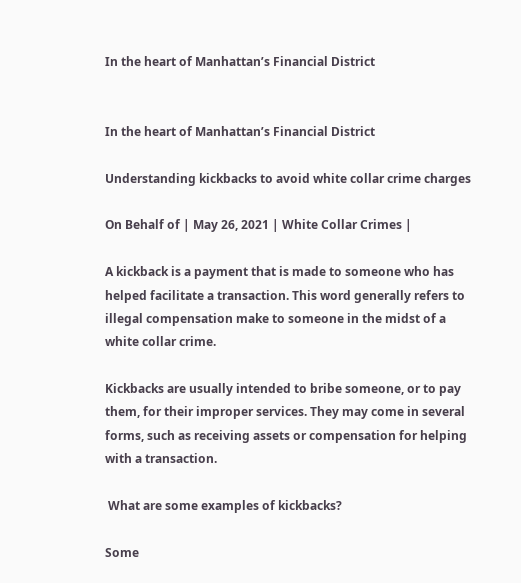In the heart of Manhattan’s Financial District


In the heart of Manhattan’s Financial District

Understanding kickbacks to avoid white collar crime charges

On Behalf of | May 26, 2021 | White Collar Crimes |

A kickback is a payment that is made to someone who has helped facilitate a transaction. This word generally refers to illegal compensation make to someone in the midst of a white collar crime.

Kickbacks are usually intended to bribe someone, or to pay them, for their improper services. They may come in several forms, such as receiving assets or compensation for helping with a transaction.

 What are some examples of kickbacks?

Some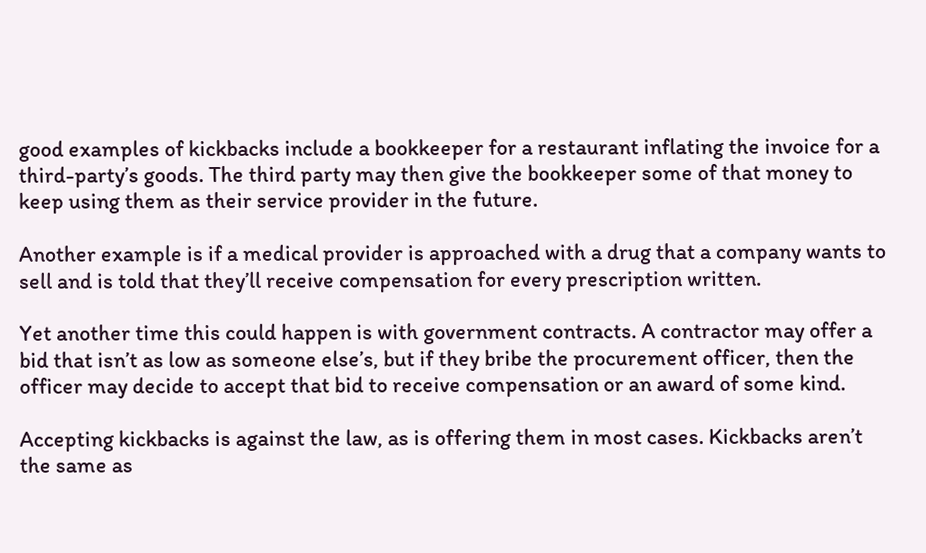good examples of kickbacks include a bookkeeper for a restaurant inflating the invoice for a third-party’s goods. The third party may then give the bookkeeper some of that money to keep using them as their service provider in the future.

Another example is if a medical provider is approached with a drug that a company wants to sell and is told that they’ll receive compensation for every prescription written.

Yet another time this could happen is with government contracts. A contractor may offer a bid that isn’t as low as someone else’s, but if they bribe the procurement officer, then the officer may decide to accept that bid to receive compensation or an award of some kind.

Accepting kickbacks is against the law, as is offering them in most cases. Kickbacks aren’t the same as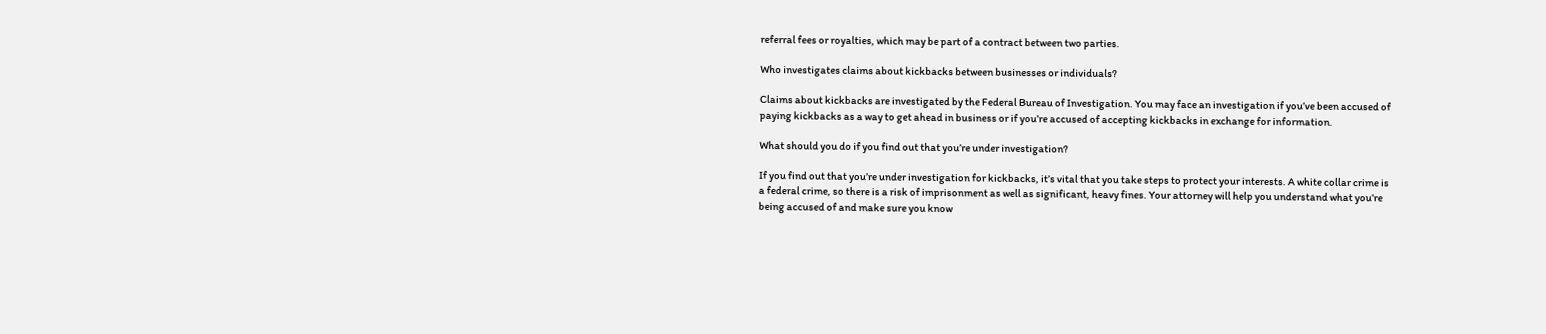referral fees or royalties, which may be part of a contract between two parties.

Who investigates claims about kickbacks between businesses or individuals?

Claims about kickbacks are investigated by the Federal Bureau of Investigation. You may face an investigation if you’ve been accused of paying kickbacks as a way to get ahead in business or if you’re accused of accepting kickbacks in exchange for information.

What should you do if you find out that you’re under investigation?

If you find out that you’re under investigation for kickbacks, it’s vital that you take steps to protect your interests. A white collar crime is a federal crime, so there is a risk of imprisonment as well as significant, heavy fines. Your attorney will help you understand what you’re being accused of and make sure you know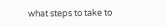what steps to take to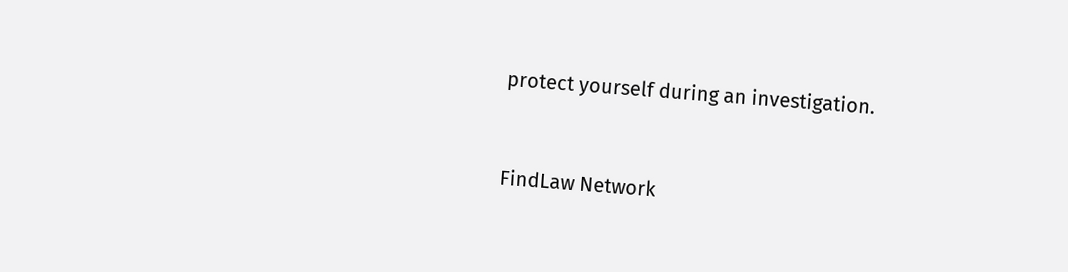protect yourself during an investigation.


FindLaw Network